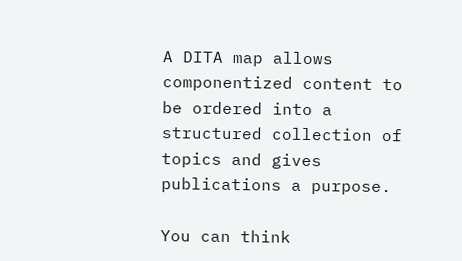A DITA map allows componentized content to be ordered into a structured collection of topics and gives publications a purpose.

You can think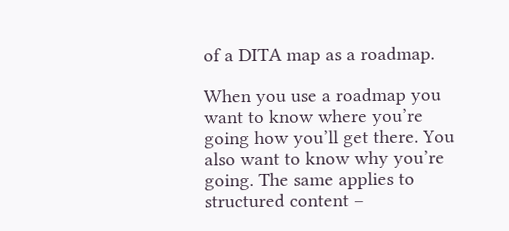of a DITA map as a roadmap.

When you use a roadmap you want to know where you’re going how you’ll get there. You also want to know why you’re going. The same applies to structured content –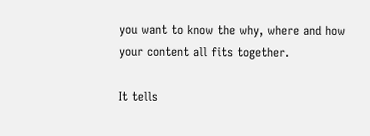you want to know the why, where and how your content all fits together.

It tells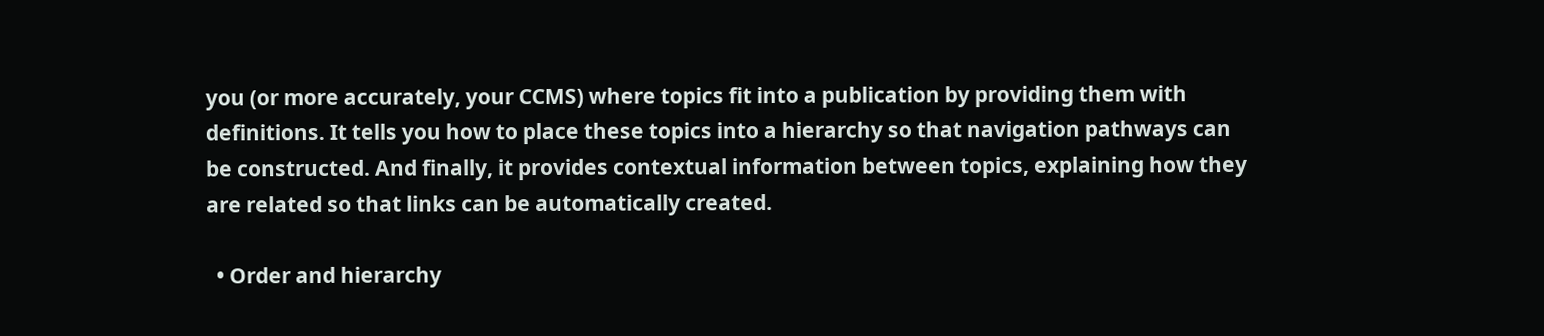you (or more accurately, your CCMS) where topics fit into a publication by providing them with definitions. It tells you how to place these topics into a hierarchy so that navigation pathways can be constructed. And finally, it provides contextual information between topics, explaining how they are related so that links can be automatically created.

  • Order and hierarchy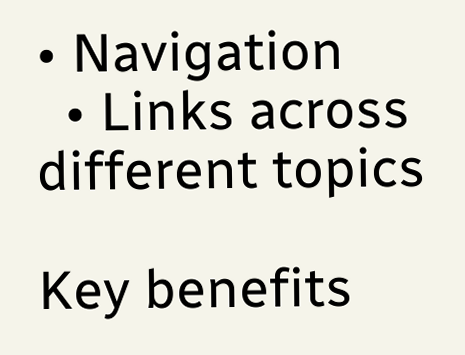• Navigation
  • Links across different topics

Key benefits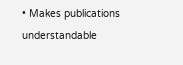• Makes publications understandable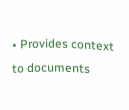• Provides context to documents